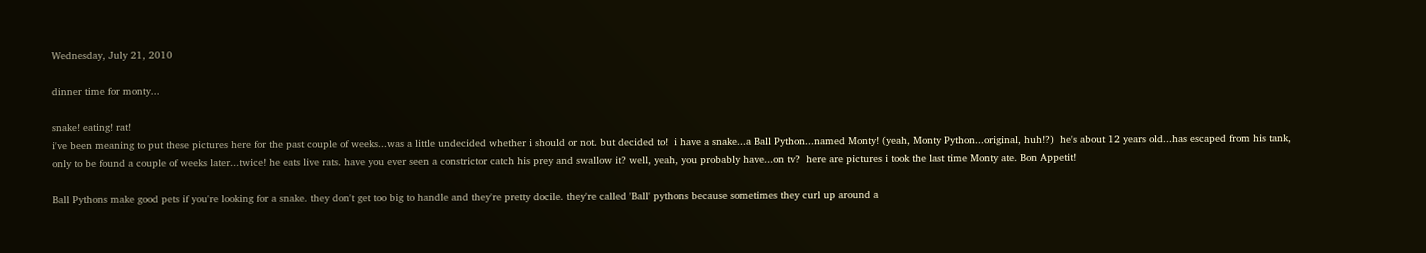Wednesday, July 21, 2010

dinner time for monty...

snake! eating! rat!
i've been meaning to put these pictures here for the past couple of weeks...was a little undecided whether i should or not. but decided to!  i have a snake...a Ball Python...named Monty! (yeah, Monty Python...original, huh!?)  he's about 12 years old...has escaped from his tank, only to be found a couple of weeks later...twice! he eats live rats. have you ever seen a constrictor catch his prey and swallow it? well, yeah, you probably have...on tv?  here are pictures i took the last time Monty ate. Bon Appetit!

Ball Pythons make good pets if you're looking for a snake. they don't get too big to handle and they're pretty docile. they're called 'Ball' pythons because sometimes they curl up around a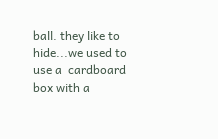ball. they like to hide...we used to use a  cardboard box with a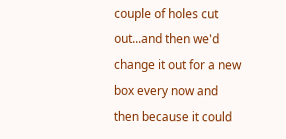couple of holes cut out...and then we'd change it out for a new box every now and then because it could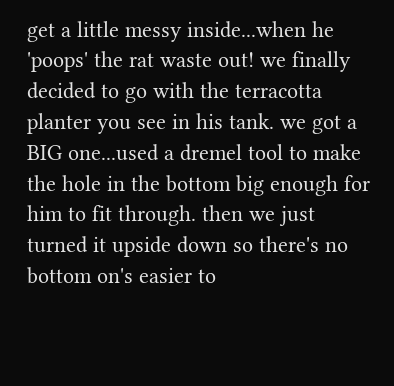get a little messy inside...when he 'poops' the rat waste out! we finally decided to go with the terracotta planter you see in his tank. we got a BIG one...used a dremel tool to make the hole in the bottom big enough for him to fit through. then we just turned it upside down so there's no bottom on's easier to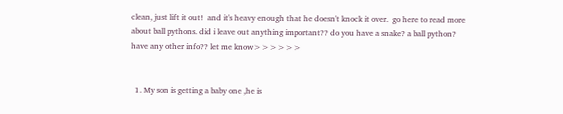clean, just lift it out!  and it's heavy enough that he doesn't knock it over.  go here to read more about ball pythons. did i leave out anything important?? do you have a snake? a ball python? have any other info?? let me know>>>>>>


  1. My son is getting a baby one ,he is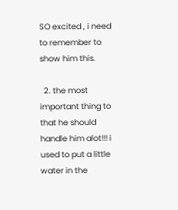SO excited , i need to remember to show him this.

  2. the most important thing to that he should handle him alot!!! i used to put a little water in the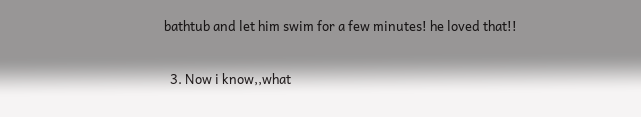bathtub and let him swim for a few minutes! he loved that!!

  3. Now i know,,what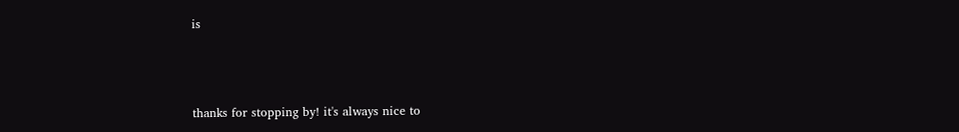is



thanks for stopping by! it's always nice to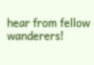hear from fellow wanderers!